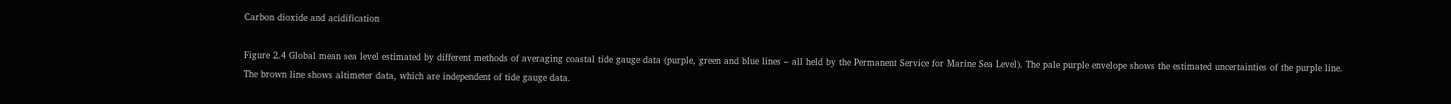Carbon dioxide and acidification

Figure 2.4 Global mean sea level estimated by different methods of averaging coastal tide gauge data (purple, green and blue lines – all held by the Permanent Service for Marine Sea Level). The pale purple envelope shows the estimated uncertainties of the purple line. The brown line shows altimeter data, which are independent of tide gauge data.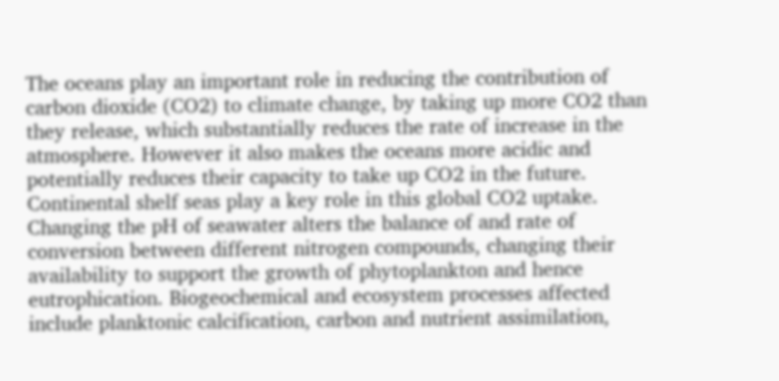The oceans play an important role in reducing the contribution of carbon dioxide (CO2) to climate change, by taking up more CO2 than they release, which substantially reduces the rate of increase in the atmosphere. However it also makes the oceans more acidic and potentially reduces their capacity to take up CO2 in the future. Continental shelf seas play a key role in this global CO2 uptake. Changing the pH of seawater alters the balance of and rate of conversion between different nitrogen compounds, changing their availability to support the growth of phytoplankton and hence eutrophication. Biogeochemical and ecosystem processes affected include planktonic calcification, carbon and nutrient assimilation,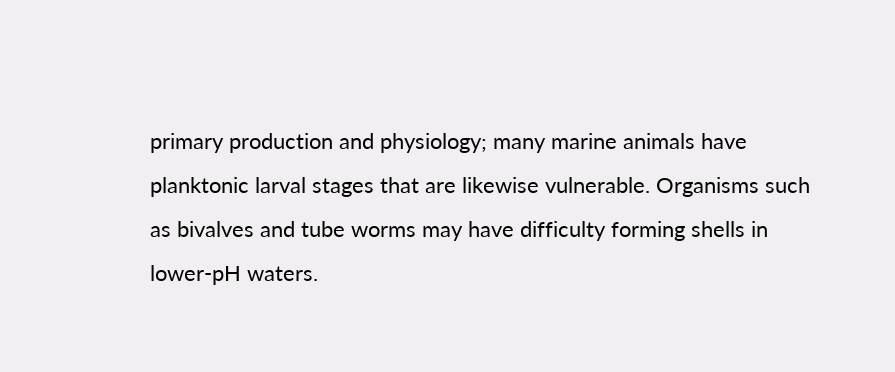primary production and physiology; many marine animals have planktonic larval stages that are likewise vulnerable. Organisms such as bivalves and tube worms may have difficulty forming shells in lower-pH waters.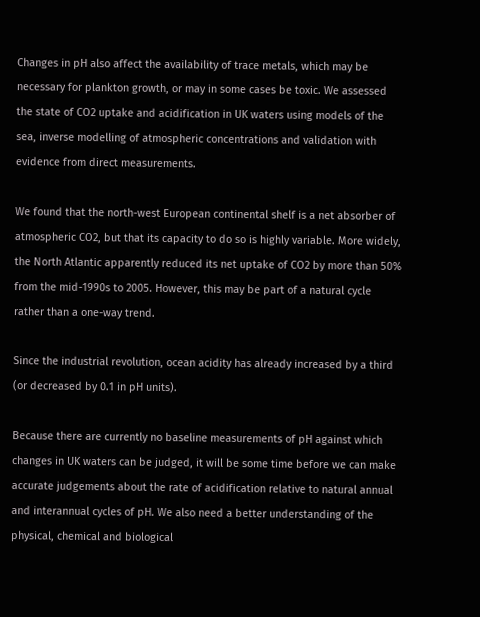Changes in pH also affect the availability of trace metals, which may be necessary for plankton growth, or may in some cases be toxic. We assessed the state of CO2 uptake and acidification in UK waters using models of the sea, inverse modelling of atmospheric concentrations and validation with evidence from direct measurements.

We found that the north-west European continental shelf is a net absorber of atmospheric CO2, but that its capacity to do so is highly variable. More widely, the North Atlantic apparently reduced its net uptake of CO2 by more than 50% from the mid-1990s to 2005. However, this may be part of a natural cycle rather than a one-way trend.

Since the industrial revolution, ocean acidity has already increased by a third (or decreased by 0.1 in pH units).

Because there are currently no baseline measurements of pH against which changes in UK waters can be judged, it will be some time before we can make accurate judgements about the rate of acidification relative to natural annual and interannual cycles of pH. We also need a better understanding of the physical, chemical and biological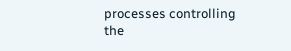processes controlling the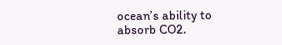ocean’s ability to absorb CO2.